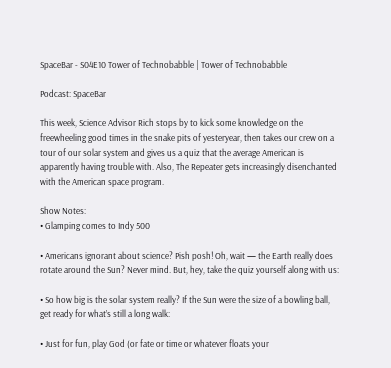SpaceBar - S04E10 Tower of Technobabble | Tower of Technobabble

Podcast: SpaceBar

This week, Science Advisor Rich stops by to kick some knowledge on the freewheeling good times in the snake pits of yesteryear, then takes our crew on a tour of our solar system and gives us a quiz that the average American is apparently having trouble with. Also, The Repeater gets increasingly disenchanted with the American space program.

Show Notes:
• Glamping comes to Indy 500

• Americans ignorant about science? Pish posh! Oh, wait — the Earth really does rotate around the Sun? Never mind. But, hey, take the quiz yourself along with us:

• So how big is the solar system really? If the Sun were the size of a bowling ball, get ready for what’s still a long walk:

• Just for fun, play God (or fate or time or whatever floats your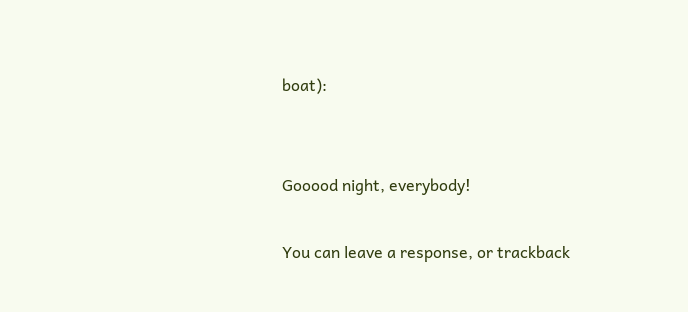boat):


Gooood night, everybody!

You can leave a response, or trackback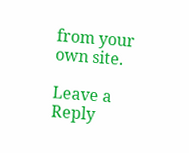from your own site.

Leave a Reply